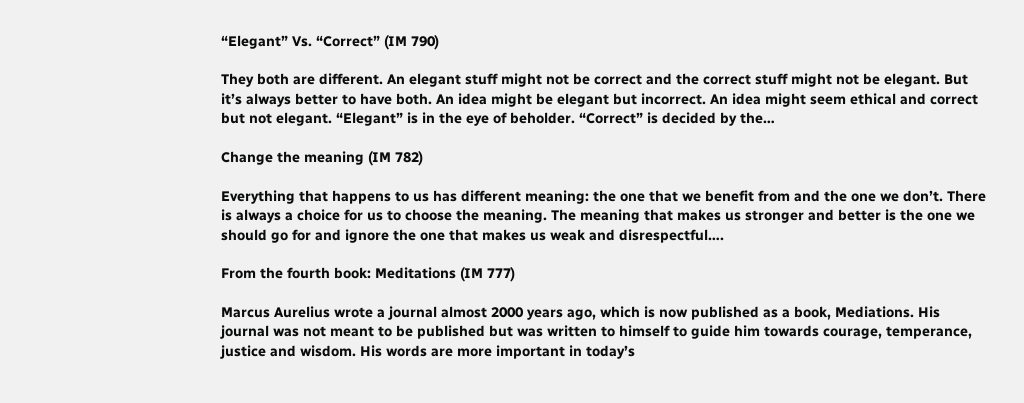“Elegant” Vs. “Correct” (IM 790)

They both are different. An elegant stuff might not be correct and the correct stuff might not be elegant. But it’s always better to have both. An idea might be elegant but incorrect. An idea might seem ethical and correct but not elegant. “Elegant” is in the eye of beholder. “Correct” is decided by the…

Change the meaning (IM 782)

Everything that happens to us has different meaning: the one that we benefit from and the one we don’t. There is always a choice for us to choose the meaning. The meaning that makes us stronger and better is the one we should go for and ignore the one that makes us weak and disrespectful….

From the fourth book: Meditations (IM 777)

Marcus Aurelius wrote a journal almost 2000 years ago, which is now published as a book, Mediations. His journal was not meant to be published but was written to himself to guide him towards courage, temperance, justice and wisdom. His words are more important in today’s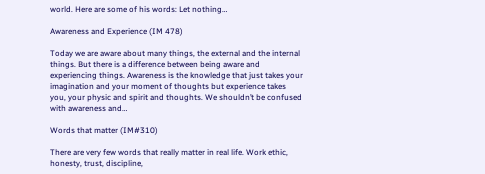world. Here are some of his words: Let nothing…

Awareness and Experience (IM 478)

Today we are aware about many things, the external and the internal things. But there is a difference between being aware and experiencing things. Awareness is the knowledge that just takes your imagination and your moment of thoughts but experience takes you, your physic and spirit and thoughts. We shouldn’t be confused with awareness and…

Words that matter (IM#310)

There are very few words that really matter in real life. Work ethic, honesty, trust, discipline,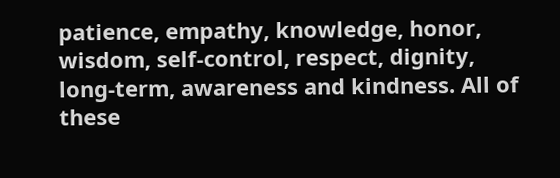patience, empathy, knowledge, honor, wisdom, self-control, respect, dignity, long-term, awareness and kindness. All of these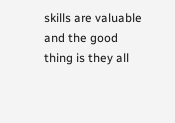skills are valuable and the good thing is they all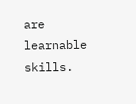are learnable skills.